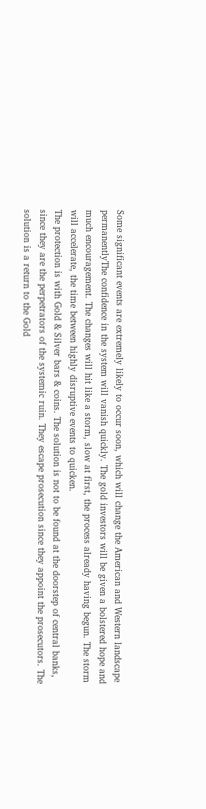Some significant events are extremely likely to occur soon, which will change the American and Western landscape permanentlyThe confidence in the system will vanish quickly. The gold investors will be given a bolstered hope and much encouragement. The changes will hit like a storm, slow at first, the process already having begun. The storm will accelerate, the time between highly disruptive events to quicken.
The protection is with Gold & Silver bars & coins. The solution is not to be found at the doorstep of central banks, since they are the perpetrators of the systemic ruin. They escape prosecution since they appoint the prosecutors. The solution is a return to the Gold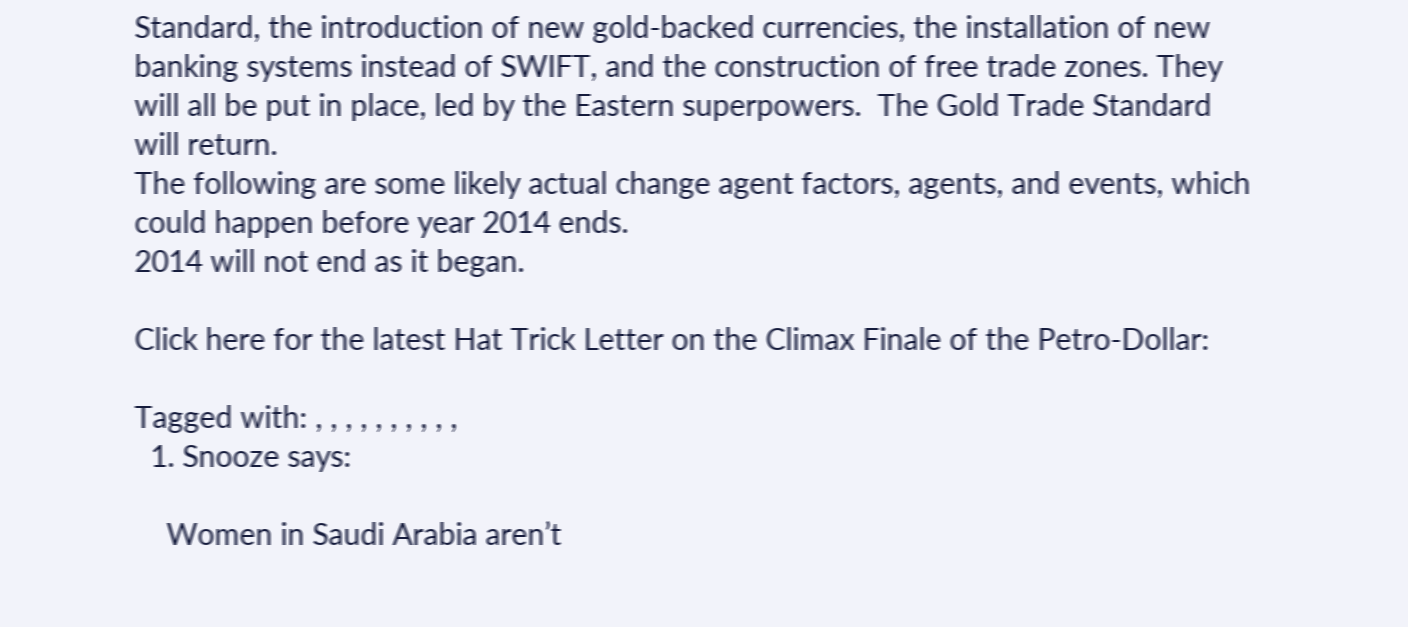Standard, the introduction of new gold-backed currencies, the installation of new banking systems instead of SWIFT, and the construction of free trade zones. They will all be put in place, led by the Eastern superpowers.  The Gold Trade Standard will return.
The following are some likely actual change agent factors, agents, and events, which could happen before year 2014 ends.
2014 will not end as it began.

Click here for the latest Hat Trick Letter on the Climax Finale of the Petro-Dollar:

Tagged with: , , , , , , , , , ,
  1. Snooze says:

    Women in Saudi Arabia aren’t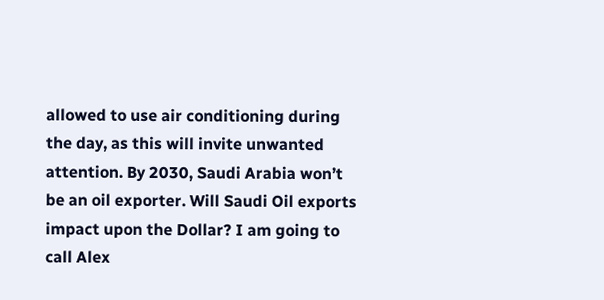allowed to use air conditioning during the day, as this will invite unwanted attention. By 2030, Saudi Arabia won’t be an oil exporter. Will Saudi Oil exports impact upon the Dollar? I am going to call Alex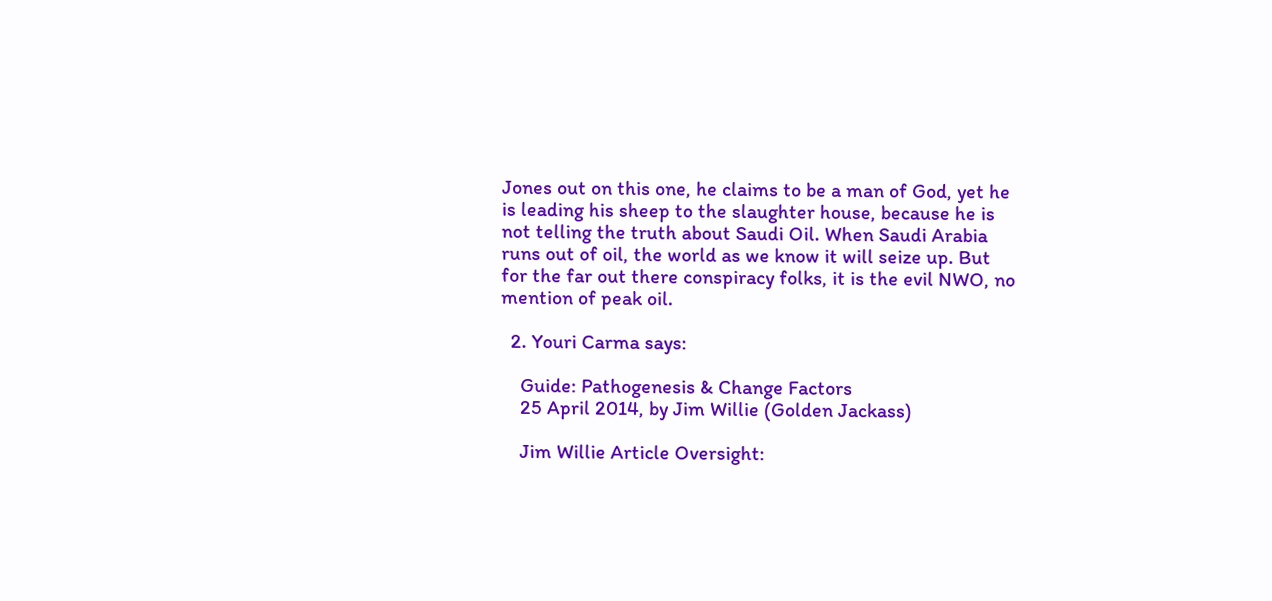Jones out on this one, he claims to be a man of God, yet he is leading his sheep to the slaughter house, because he is not telling the truth about Saudi Oil. When Saudi Arabia runs out of oil, the world as we know it will seize up. But for the far out there conspiracy folks, it is the evil NWO, no mention of peak oil.

  2. Youri Carma says:

    Guide: Pathogenesis & Change Factors
    25 April 2014, by Jim Willie (Golden Jackass)

    Jim Willie Article Oversight: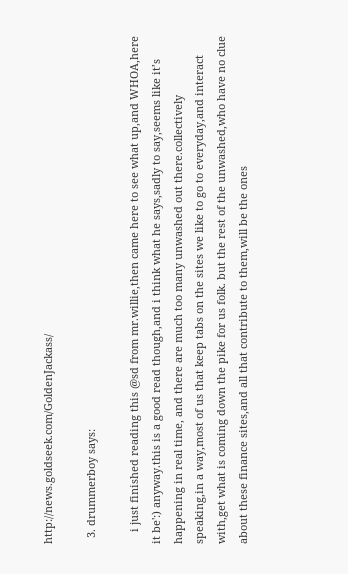http://news.goldseek.com/GoldenJackass/

  3. drummerboy says:

    i just finished reading this @sd from mr.willie,then came here to see what up,and WHOA,here it be':) anyway.this is a good read though,and i think what he says,sadly to say,seems like it’s happening in real time, and there are much too many unwashed out there.collectively speaking,in a way,most of us that keep tabs on the sites we like to go to everyday,and interact with,get what is coming down the pike for us folk. but the rest of the unwashed,who have no clue about these finance sites,and all that contribute to them,will be the ones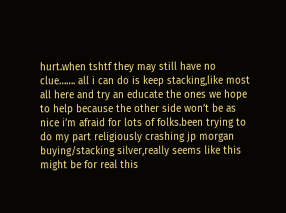hurt.when tshtf they may still have no clue……. all i can do is keep stacking,like most all here and try an educate the ones we hope to help because the other side won’t be as nice i’m afraid for lots of folks.been trying to do my part religiously crashing jp morgan buying/stacking silver,really seems like this might be for real this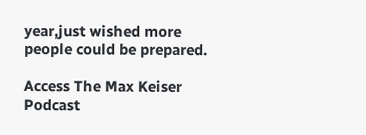year,just wished more people could be prepared.

Access The Max Keiser Podcast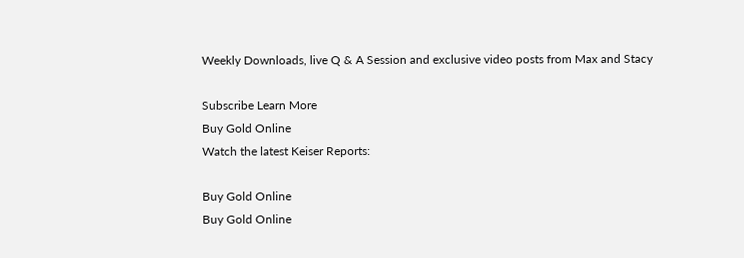Weekly Downloads, live Q & A Session and exclusive video posts from Max and Stacy

Subscribe Learn More
Buy Gold Online
Watch the latest Keiser Reports:

Buy Gold Online
Buy Gold Online